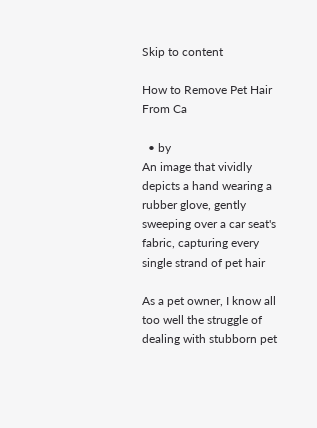Skip to content

How to Remove Pet Hair From Ca

  • by
An image that vividly depicts a hand wearing a rubber glove, gently sweeping over a car seat's fabric, capturing every single strand of pet hair

As a pet owner, I know all too well the struggle of dealing with stubborn pet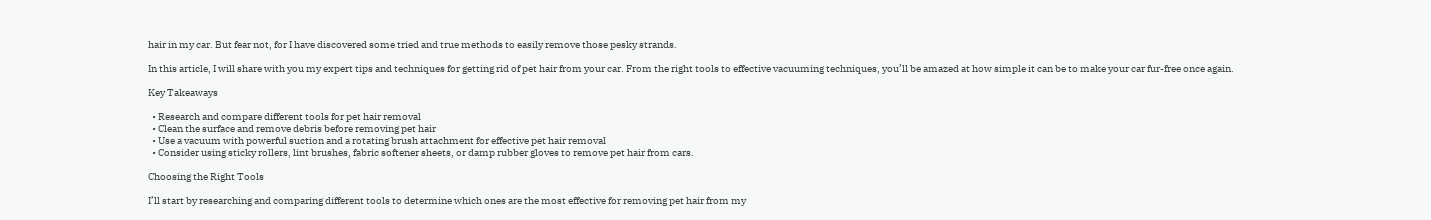hair in my car. But fear not, for I have discovered some tried and true methods to easily remove those pesky strands.

In this article, I will share with you my expert tips and techniques for getting rid of pet hair from your car. From the right tools to effective vacuuming techniques, you’ll be amazed at how simple it can be to make your car fur-free once again.

Key Takeaways

  • Research and compare different tools for pet hair removal
  • Clean the surface and remove debris before removing pet hair
  • Use a vacuum with powerful suction and a rotating brush attachment for effective pet hair removal
  • Consider using sticky rollers, lint brushes, fabric softener sheets, or damp rubber gloves to remove pet hair from cars.

Choosing the Right Tools

I’ll start by researching and comparing different tools to determine which ones are the most effective for removing pet hair from my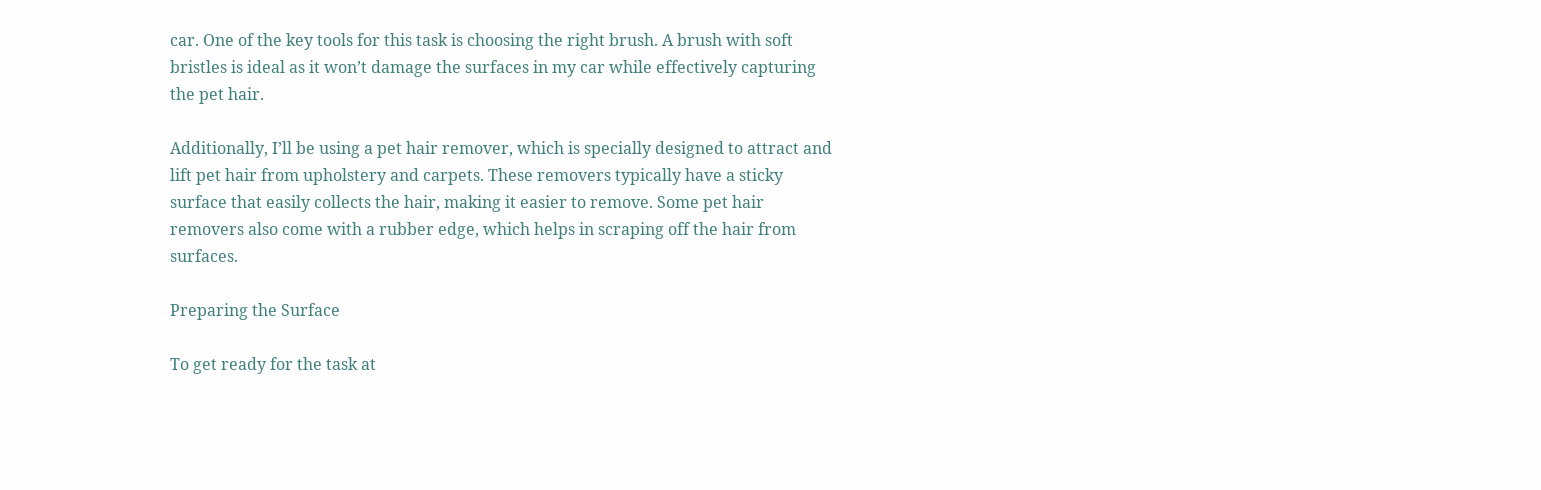car. One of the key tools for this task is choosing the right brush. A brush with soft bristles is ideal as it won’t damage the surfaces in my car while effectively capturing the pet hair.

Additionally, I’ll be using a pet hair remover, which is specially designed to attract and lift pet hair from upholstery and carpets. These removers typically have a sticky surface that easily collects the hair, making it easier to remove. Some pet hair removers also come with a rubber edge, which helps in scraping off the hair from surfaces.

Preparing the Surface

To get ready for the task at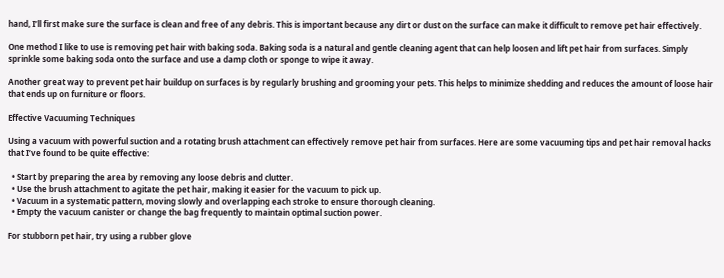hand, I’ll first make sure the surface is clean and free of any debris. This is important because any dirt or dust on the surface can make it difficult to remove pet hair effectively.

One method I like to use is removing pet hair with baking soda. Baking soda is a natural and gentle cleaning agent that can help loosen and lift pet hair from surfaces. Simply sprinkle some baking soda onto the surface and use a damp cloth or sponge to wipe it away.

Another great way to prevent pet hair buildup on surfaces is by regularly brushing and grooming your pets. This helps to minimize shedding and reduces the amount of loose hair that ends up on furniture or floors.

Effective Vacuuming Techniques

Using a vacuum with powerful suction and a rotating brush attachment can effectively remove pet hair from surfaces. Here are some vacuuming tips and pet hair removal hacks that I’ve found to be quite effective:

  • Start by preparing the area by removing any loose debris and clutter.
  • Use the brush attachment to agitate the pet hair, making it easier for the vacuum to pick up.
  • Vacuum in a systematic pattern, moving slowly and overlapping each stroke to ensure thorough cleaning.
  • Empty the vacuum canister or change the bag frequently to maintain optimal suction power.

For stubborn pet hair, try using a rubber glove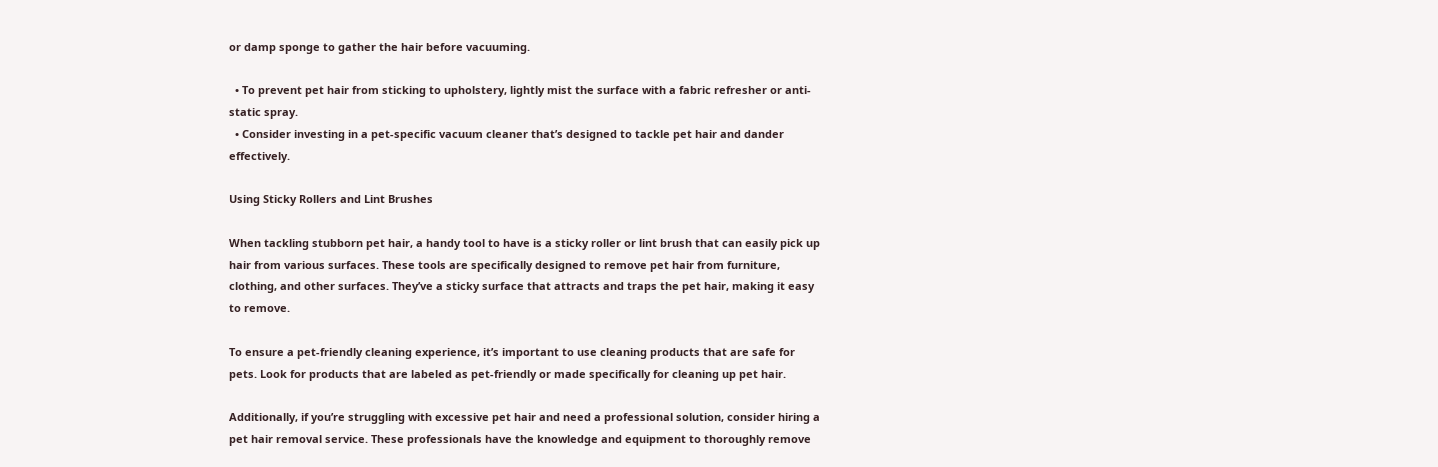or damp sponge to gather the hair before vacuuming.

  • To prevent pet hair from sticking to upholstery, lightly mist the surface with a fabric refresher or anti-static spray.
  • Consider investing in a pet-specific vacuum cleaner that’s designed to tackle pet hair and dander effectively.

Using Sticky Rollers and Lint Brushes

When tackling stubborn pet hair, a handy tool to have is a sticky roller or lint brush that can easily pick up hair from various surfaces. These tools are specifically designed to remove pet hair from furniture, clothing, and other surfaces. They’ve a sticky surface that attracts and traps the pet hair, making it easy to remove.

To ensure a pet-friendly cleaning experience, it’s important to use cleaning products that are safe for pets. Look for products that are labeled as pet-friendly or made specifically for cleaning up pet hair.

Additionally, if you’re struggling with excessive pet hair and need a professional solution, consider hiring a pet hair removal service. These professionals have the knowledge and equipment to thoroughly remove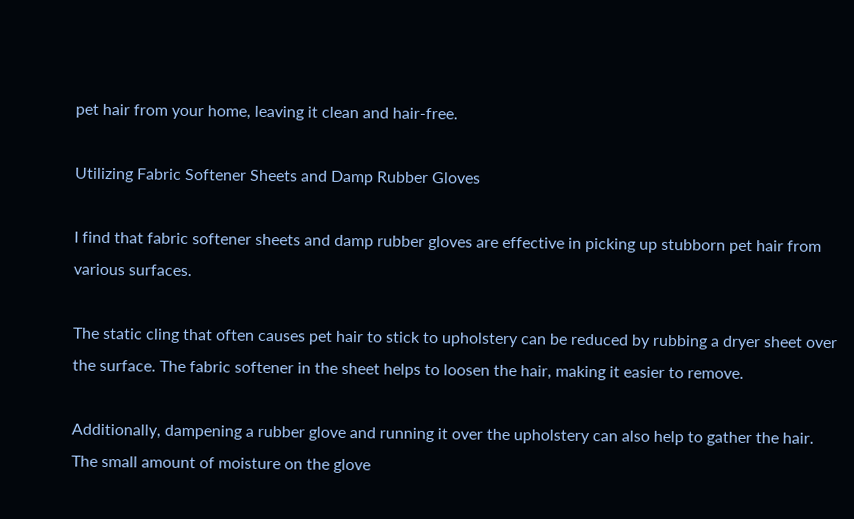pet hair from your home, leaving it clean and hair-free.

Utilizing Fabric Softener Sheets and Damp Rubber Gloves

I find that fabric softener sheets and damp rubber gloves are effective in picking up stubborn pet hair from various surfaces.

The static cling that often causes pet hair to stick to upholstery can be reduced by rubbing a dryer sheet over the surface. The fabric softener in the sheet helps to loosen the hair, making it easier to remove.

Additionally, dampening a rubber glove and running it over the upholstery can also help to gather the hair. The small amount of moisture on the glove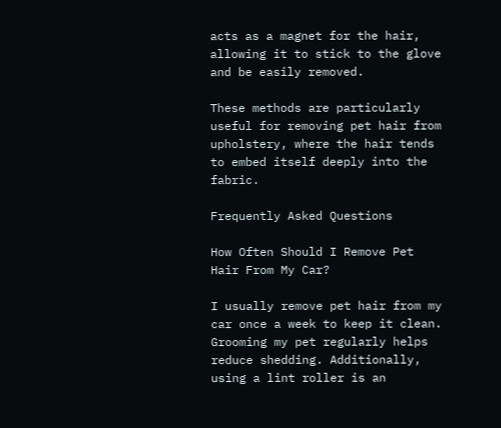acts as a magnet for the hair, allowing it to stick to the glove and be easily removed.

These methods are particularly useful for removing pet hair from upholstery, where the hair tends to embed itself deeply into the fabric.

Frequently Asked Questions

How Often Should I Remove Pet Hair From My Car?

I usually remove pet hair from my car once a week to keep it clean. Grooming my pet regularly helps reduce shedding. Additionally, using a lint roller is an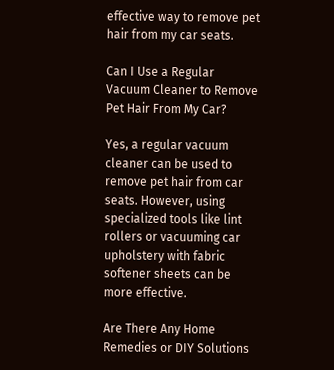effective way to remove pet hair from my car seats.

Can I Use a Regular Vacuum Cleaner to Remove Pet Hair From My Car?

Yes, a regular vacuum cleaner can be used to remove pet hair from car seats. However, using specialized tools like lint rollers or vacuuming car upholstery with fabric softener sheets can be more effective.

Are There Any Home Remedies or DIY Solutions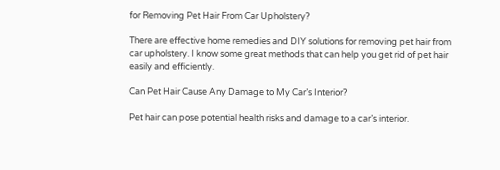for Removing Pet Hair From Car Upholstery?

There are effective home remedies and DIY solutions for removing pet hair from car upholstery. I know some great methods that can help you get rid of pet hair easily and efficiently.

Can Pet Hair Cause Any Damage to My Car’s Interior?

Pet hair can pose potential health risks and damage to a car’s interior.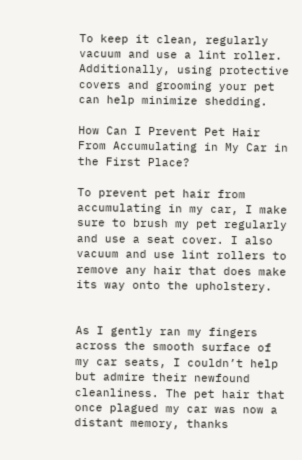To keep it clean, regularly vacuum and use a lint roller. Additionally, using protective covers and grooming your pet can help minimize shedding.

How Can I Prevent Pet Hair From Accumulating in My Car in the First Place?

To prevent pet hair from accumulating in my car, I make sure to brush my pet regularly and use a seat cover. I also vacuum and use lint rollers to remove any hair that does make its way onto the upholstery.


As I gently ran my fingers across the smooth surface of my car seats, I couldn’t help but admire their newfound cleanliness. The pet hair that once plagued my car was now a distant memory, thanks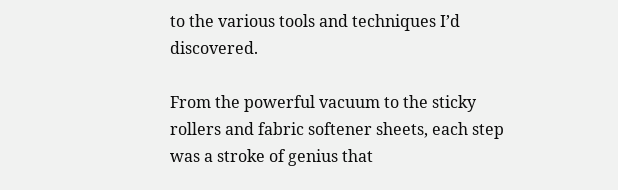to the various tools and techniques I’d discovered.

From the powerful vacuum to the sticky rollers and fabric softener sheets, each step was a stroke of genius that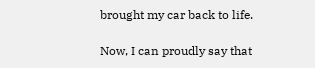brought my car back to life.

Now, I can proudly say that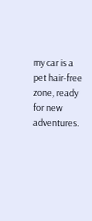my car is a pet hair-free zone, ready for new adventures.